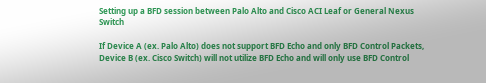Setting up a BFD session between Palo Alto and Cisco ACI Leaf or General Nexus Switch

If Device A (ex. Palo Alto) does not support BFD Echo and only BFD Control Packets, Device B (ex. Cisco Switch) will not utilize BFD Echo and will only use BFD Control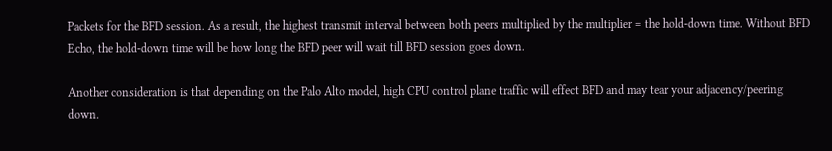Packets for the BFD session. As a result, the highest transmit interval between both peers multiplied by the multiplier = the hold-down time. Without BFD Echo, the hold-down time will be how long the BFD peer will wait till BFD session goes down.

Another consideration is that depending on the Palo Alto model, high CPU control plane traffic will effect BFD and may tear your adjacency/peering down.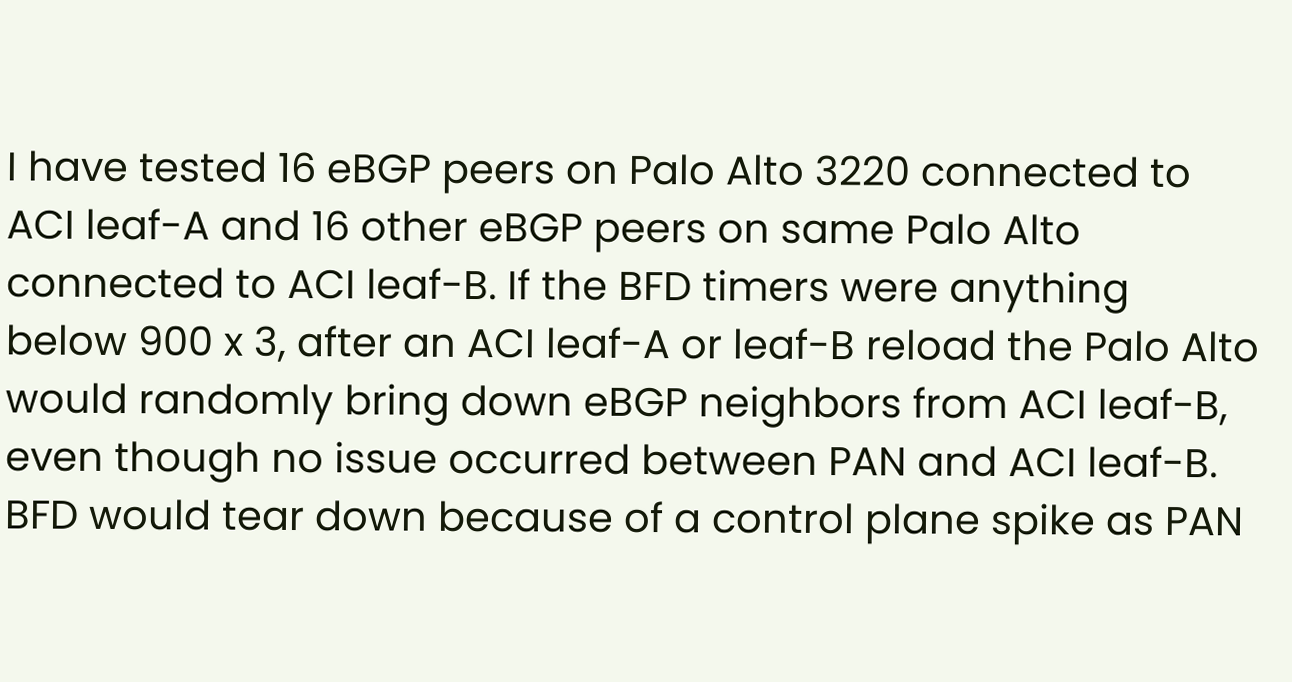I have tested 16 eBGP peers on Palo Alto 3220 connected to ACI leaf-A and 16 other eBGP peers on same Palo Alto connected to ACI leaf-B. If the BFD timers were anything below 900 x 3, after an ACI leaf-A or leaf-B reload the Palo Alto would randomly bring down eBGP neighbors from ACI leaf-B, even though no issue occurred between PAN and ACI leaf-B. BFD would tear down because of a control plane spike as PAN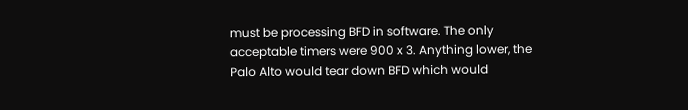must be processing BFD in software. The only acceptable timers were 900 x 3. Anything lower, the Palo Alto would tear down BFD which would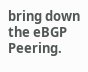bring down the eBGP Peering.